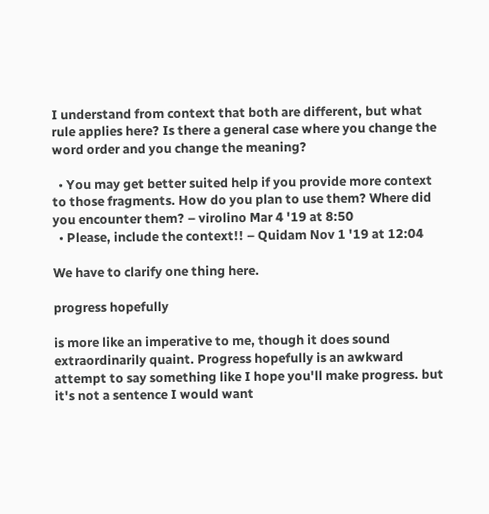I understand from context that both are different, but what rule applies here? Is there a general case where you change the word order and you change the meaning?

  • You may get better suited help if you provide more context to those fragments. How do you plan to use them? Where did you encounter them? – virolino Mar 4 '19 at 8:50
  • Please, include the context!! – Quidam Nov 1 '19 at 12:04

We have to clarify one thing here.

progress hopefully

is more like an imperative to me, though it does sound extraordinarily quaint. Progress hopefully is an awkward attempt to say something like I hope you'll make progress. but it's not a sentence I would want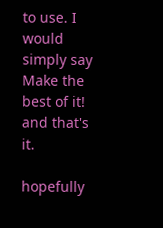to use. I would simply say Make the best of it! and that's it.

hopefully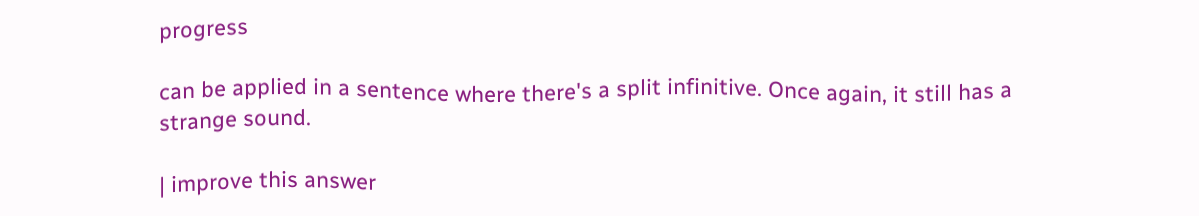progress

can be applied in a sentence where there's a split infinitive. Once again, it still has a strange sound.

| improve this answer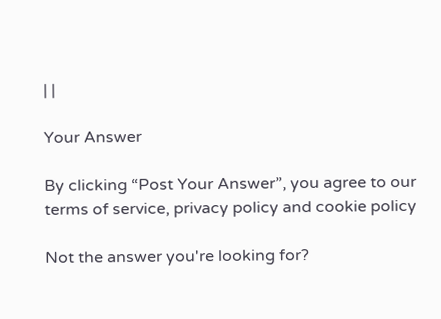| |

Your Answer

By clicking “Post Your Answer”, you agree to our terms of service, privacy policy and cookie policy

Not the answer you're looking for?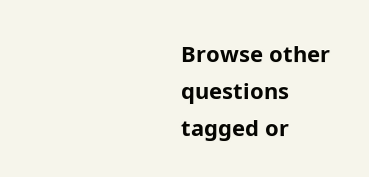Browse other questions tagged or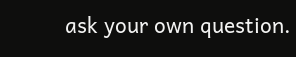ask your own question.